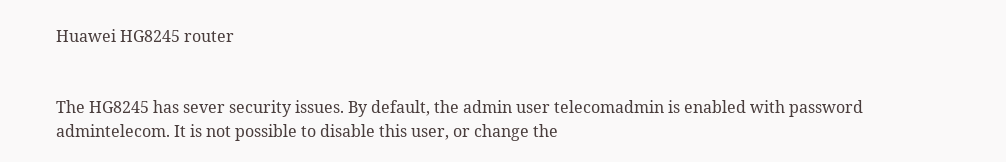Huawei HG8245 router


The HG8245 has sever security issues. By default, the admin user telecomadmin is enabled with password admintelecom. It is not possible to disable this user, or change the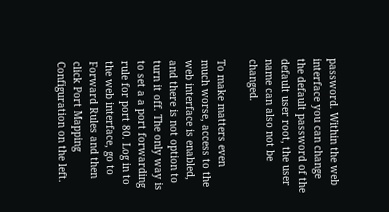password. Within the web interface you can change the default password of the default user root, the user name can also not be changed.

To make matters even much worse, access to the web interface is enabled, and there is not option to turn it off. The only way is to set a a port forwarding rule for port 80. Log in to the web interface, go to Forward Rules and then click Port Mapping Configuration on the left.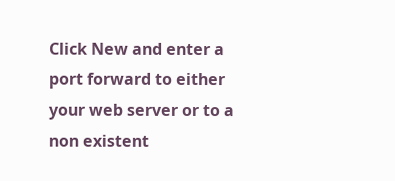Click New and enter a port forward to either your web server or to a non existent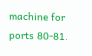machine for ports 80-81.